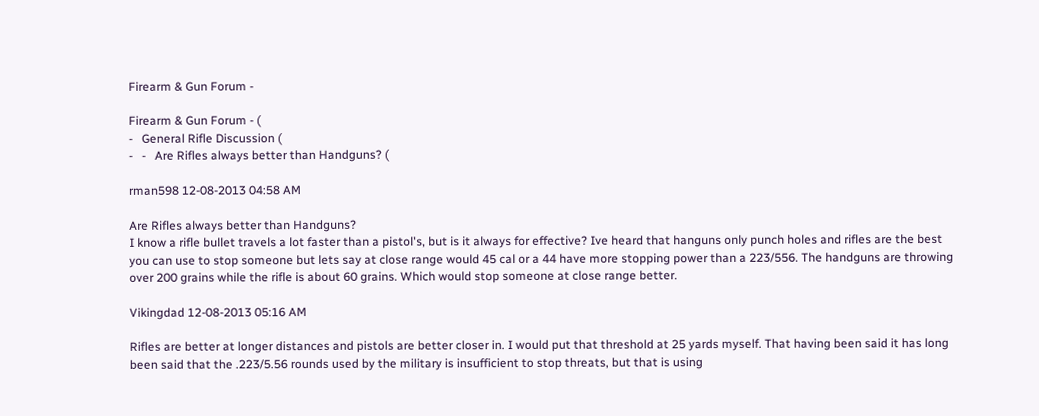Firearm & Gun Forum -

Firearm & Gun Forum - (
-   General Rifle Discussion (
-   -   Are Rifles always better than Handguns? (

rman598 12-08-2013 04:58 AM

Are Rifles always better than Handguns?
I know a rifle bullet travels a lot faster than a pistol's, but is it always for effective? Ive heard that hanguns only punch holes and rifles are the best you can use to stop someone but lets say at close range would 45 cal or a 44 have more stopping power than a 223/556. The handguns are throwing over 200 grains while the rifle is about 60 grains. Which would stop someone at close range better.

Vikingdad 12-08-2013 05:16 AM

Rifles are better at longer distances and pistols are better closer in. I would put that threshold at 25 yards myself. That having been said it has long been said that the .223/5.56 rounds used by the military is insufficient to stop threats, but that is using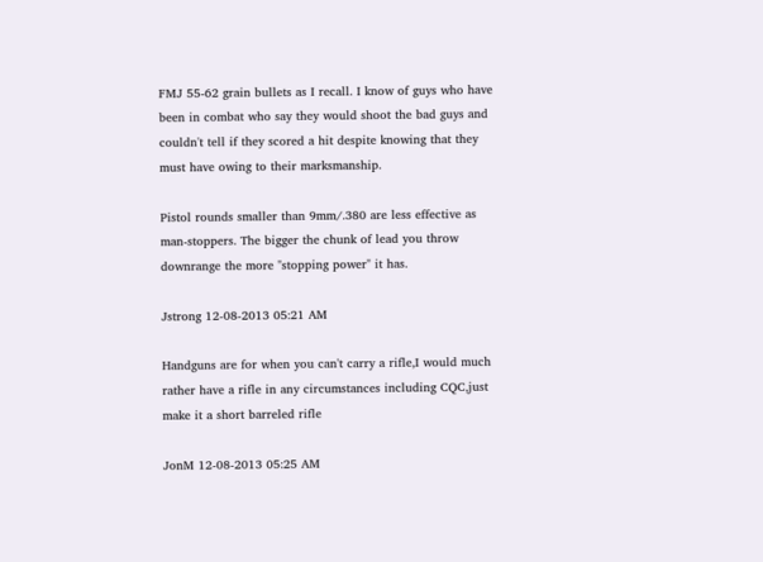FMJ 55-62 grain bullets as I recall. I know of guys who have been in combat who say they would shoot the bad guys and couldn't tell if they scored a hit despite knowing that they must have owing to their marksmanship.

Pistol rounds smaller than 9mm/.380 are less effective as man-stoppers. The bigger the chunk of lead you throw downrange the more "stopping power" it has.

Jstrong 12-08-2013 05:21 AM

Handguns are for when you can't carry a rifle,I would much rather have a rifle in any circumstances including CQC,just make it a short barreled rifle

JonM 12-08-2013 05:25 AM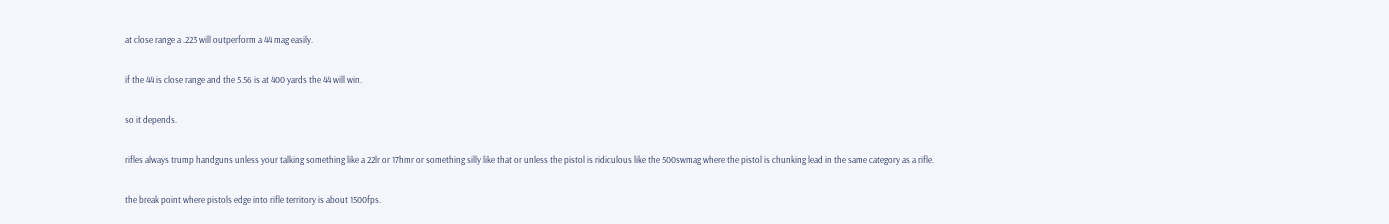at close range a .223 will outperform a 44 mag easily.

if the 44 is close range and the 5.56 is at 400 yards the 44 will win.

so it depends.

rifles always trump handguns unless your talking something like a 22lr or 17hmr or something silly like that or unless the pistol is ridiculous like the 500swmag where the pistol is chunking lead in the same category as a rifle.

the break point where pistols edge into rifle territory is about 1500fps.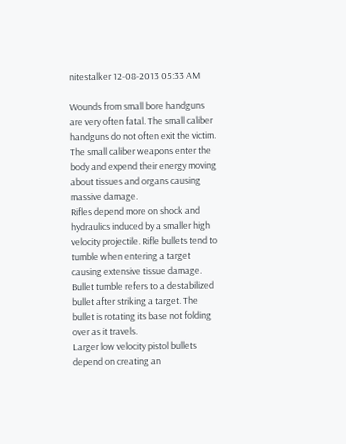nitestalker 12-08-2013 05:33 AM

Wounds from small bore handguns are very often fatal. The small caliber handguns do not often exit the victim. The small caliber weapons enter the body and expend their energy moving about tissues and organs causing massive damage.
Rifles depend more on shock and hydraulics induced by a smaller high velocity projectile. Rifle bullets tend to tumble when entering a target causing extensive tissue damage. Bullet tumble refers to a destabilized bullet after striking a target. The bullet is rotating its base not folding over as it travels.
Larger low velocity pistol bullets depend on creating an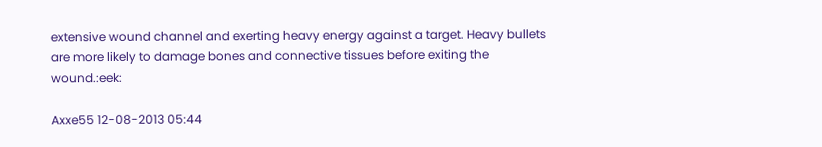extensive wound channel and exerting heavy energy against a target. Heavy bullets are more likely to damage bones and connective tissues before exiting the wound.:eek:

Axxe55 12-08-2013 05:44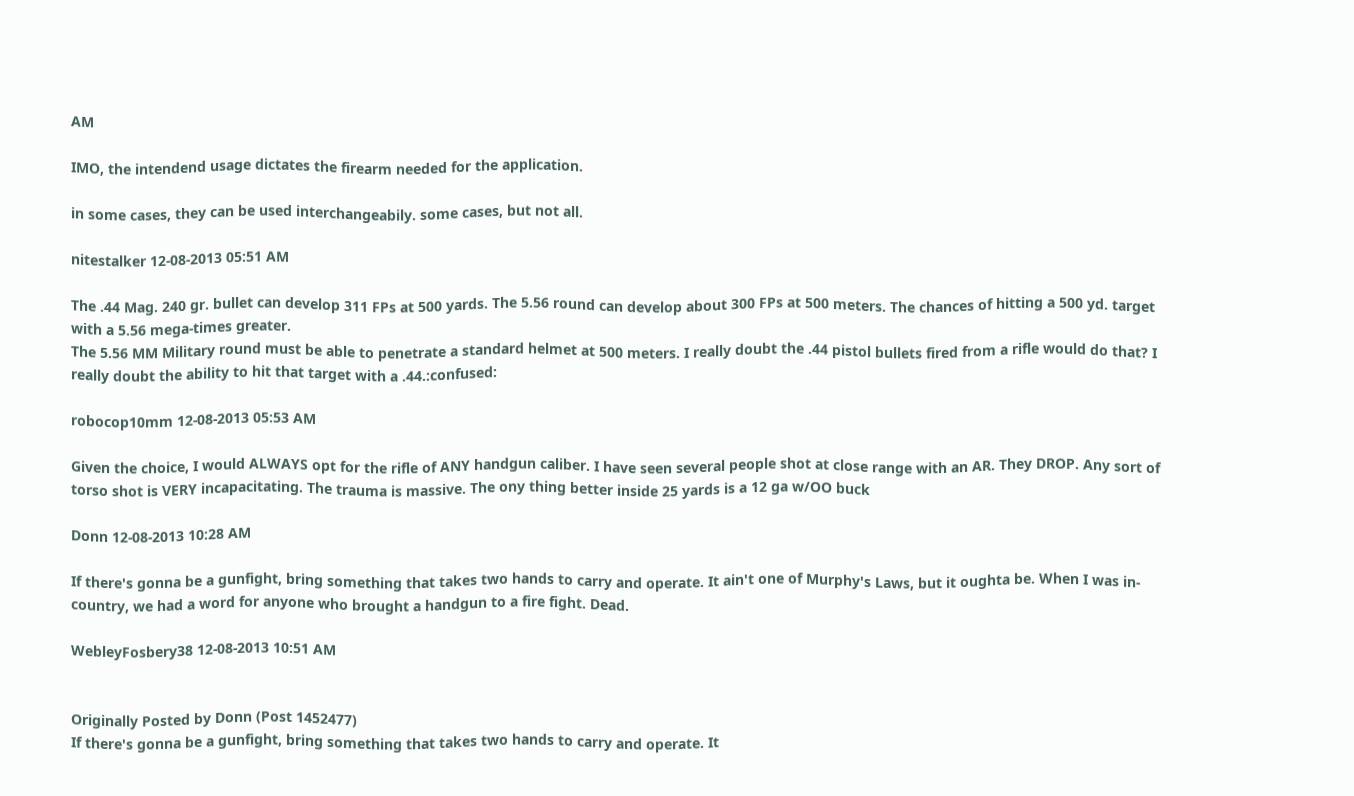AM

IMO, the intendend usage dictates the firearm needed for the application.

in some cases, they can be used interchangeabily. some cases, but not all.

nitestalker 12-08-2013 05:51 AM

The .44 Mag. 240 gr. bullet can develop 311 FPs at 500 yards. The 5.56 round can develop about 300 FPs at 500 meters. The chances of hitting a 500 yd. target with a 5.56 mega-times greater.
The 5.56 MM Military round must be able to penetrate a standard helmet at 500 meters. I really doubt the .44 pistol bullets fired from a rifle would do that? I really doubt the ability to hit that target with a .44.:confused:

robocop10mm 12-08-2013 05:53 AM

Given the choice, I would ALWAYS opt for the rifle of ANY handgun caliber. I have seen several people shot at close range with an AR. They DROP. Any sort of torso shot is VERY incapacitating. The trauma is massive. The ony thing better inside 25 yards is a 12 ga w/OO buck

Donn 12-08-2013 10:28 AM

If there's gonna be a gunfight, bring something that takes two hands to carry and operate. It ain't one of Murphy's Laws, but it oughta be. When I was in-country, we had a word for anyone who brought a handgun to a fire fight. Dead.

WebleyFosbery38 12-08-2013 10:51 AM


Originally Posted by Donn (Post 1452477)
If there's gonna be a gunfight, bring something that takes two hands to carry and operate. It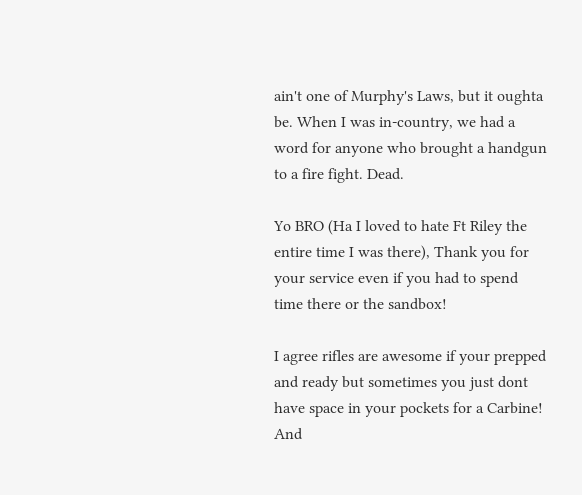ain't one of Murphy's Laws, but it oughta be. When I was in-country, we had a word for anyone who brought a handgun to a fire fight. Dead.

Yo BRO (Ha I loved to hate Ft Riley the entire time I was there), Thank you for your service even if you had to spend time there or the sandbox!

I agree rifles are awesome if your prepped and ready but sometimes you just dont have space in your pockets for a Carbine! And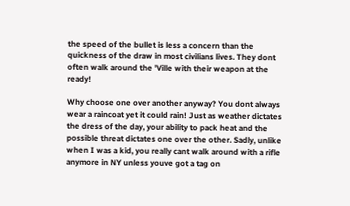the speed of the bullet is less a concern than the quickness of the draw in most civilians lives. They dont often walk around the 'Ville with their weapon at the ready!

Why choose one over another anyway? You dont always wear a raincoat yet it could rain! Just as weather dictates the dress of the day, your ability to pack heat and the possible threat dictates one over the other. Sadly, unlike when I was a kid, you really cant walk around with a rifle anymore in NY unless youve got a tag on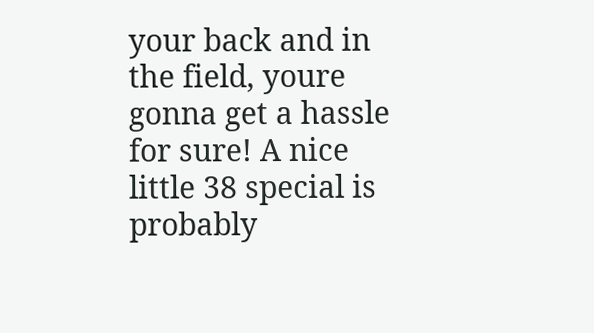your back and in the field, youre gonna get a hassle for sure! A nice little 38 special is probably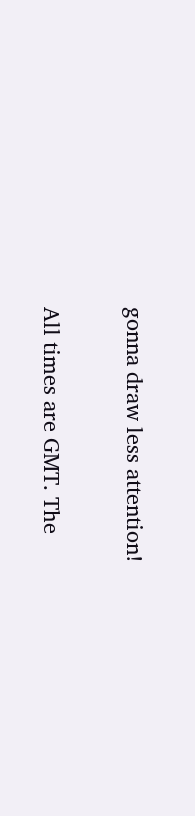gonna draw less attention!

All times are GMT. The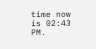time now is 02:43 PM.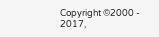Copyright ©2000 - 2017,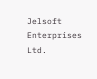Jelsoft Enterprises Ltd.